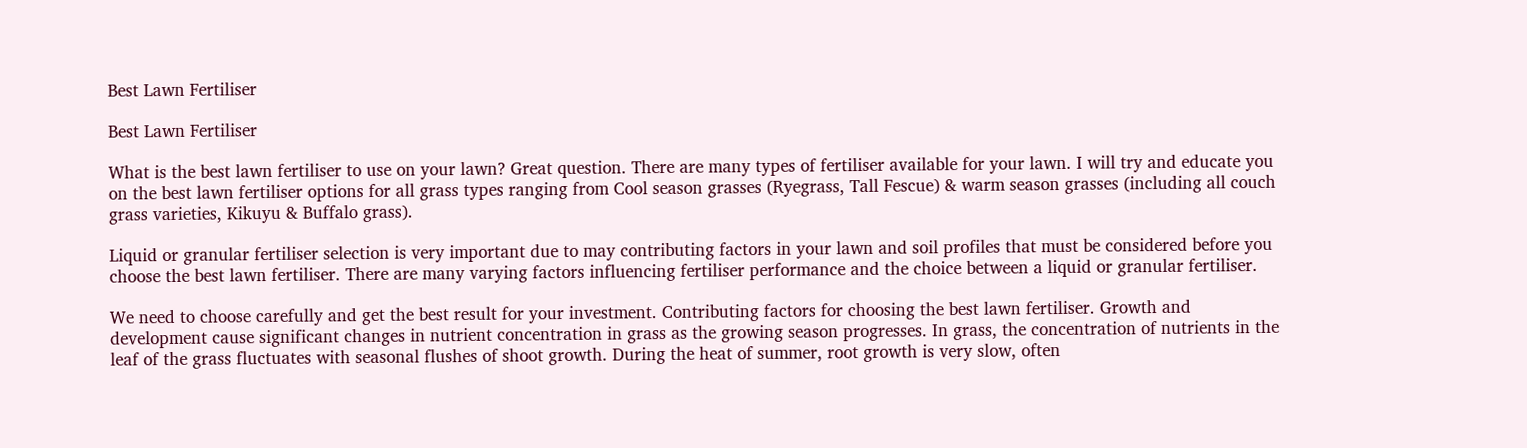Best Lawn Fertiliser

Best Lawn Fertiliser

What is the best lawn fertiliser to use on your lawn? Great question. There are many types of fertiliser available for your lawn. I will try and educate you on the best lawn fertiliser options for all grass types ranging from Cool season grasses (Ryegrass, Tall Fescue) & warm season grasses (including all couch grass varieties, Kikuyu & Buffalo grass).

Liquid or granular fertiliser selection is very important due to may contributing factors in your lawn and soil profiles that must be considered before you choose the best lawn fertiliser. There are many varying factors influencing fertiliser performance and the choice between a liquid or granular fertiliser.

We need to choose carefully and get the best result for your investment. Contributing factors for choosing the best lawn fertiliser. Growth and development cause significant changes in nutrient concentration in grass as the growing season progresses. In grass, the concentration of nutrients in the leaf of the grass fluctuates with seasonal flushes of shoot growth. During the heat of summer, root growth is very slow, often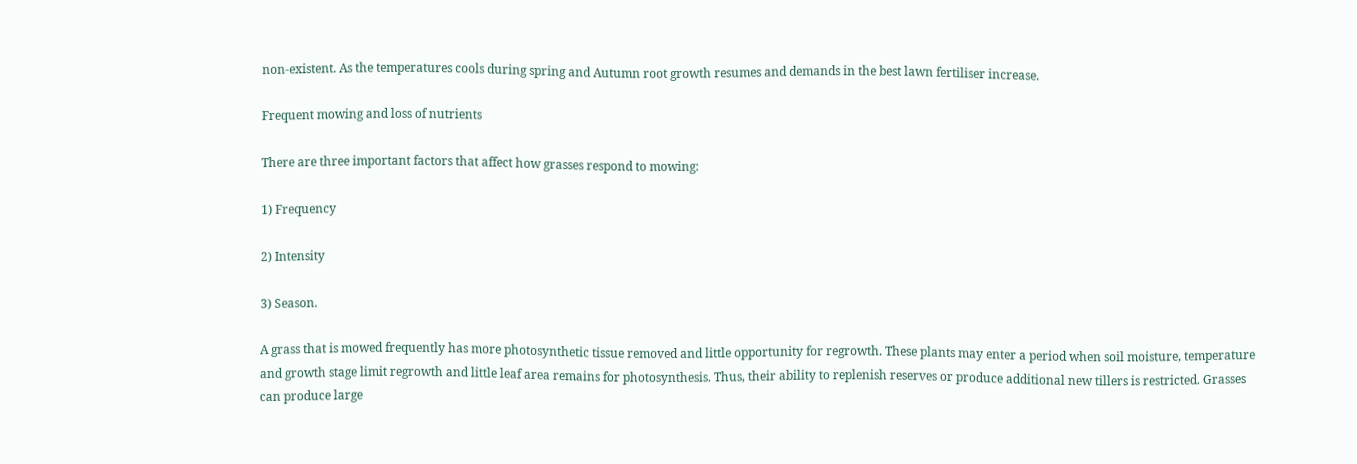non-existent. As the temperatures cools during spring and Autumn root growth resumes and demands in the best lawn fertiliser increase.

Frequent mowing and loss of nutrients

There are three important factors that affect how grasses respond to mowing:

1) Frequency

2) Intensity

3) Season.

A grass that is mowed frequently has more photosynthetic tissue removed and little opportunity for regrowth. These plants may enter a period when soil moisture, temperature and growth stage limit regrowth and little leaf area remains for photosynthesis. Thus, their ability to replenish reserves or produce additional new tillers is restricted. Grasses can produce large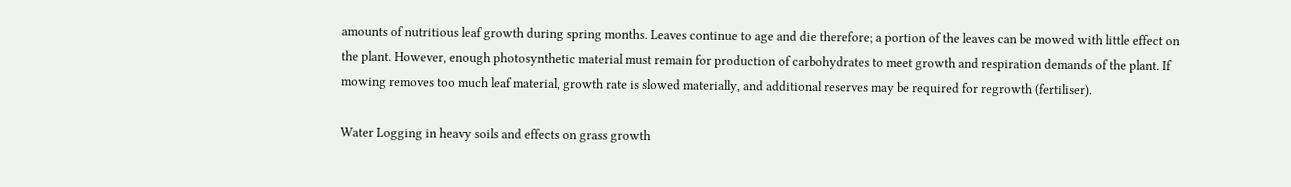amounts of nutritious leaf growth during spring months. Leaves continue to age and die therefore; a portion of the leaves can be mowed with little effect on the plant. However, enough photosynthetic material must remain for production of carbohydrates to meet growth and respiration demands of the plant. If mowing removes too much leaf material, growth rate is slowed materially, and additional reserves may be required for regrowth (fertiliser).

Water Logging in heavy soils and effects on grass growth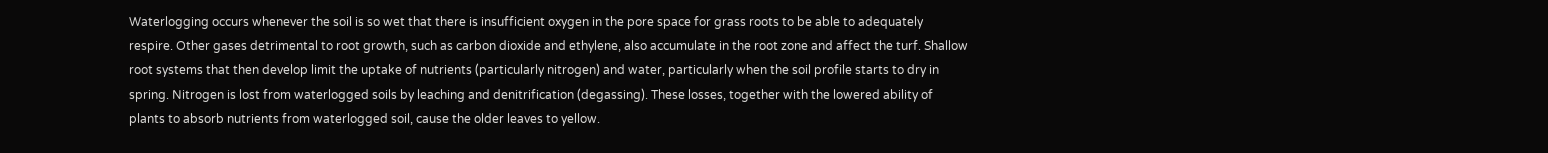Waterlogging occurs whenever the soil is so wet that there is insufficient oxygen in the pore space for grass roots to be able to adequately respire. Other gases detrimental to root growth, such as carbon dioxide and ethylene, also accumulate in the root zone and affect the turf. Shallow root systems that then develop limit the uptake of nutrients (particularly nitrogen) and water, particularly when the soil profile starts to dry in spring. Nitrogen is lost from waterlogged soils by leaching and denitrification (degassing). These losses, together with the lowered ability of plants to absorb nutrients from waterlogged soil, cause the older leaves to yellow.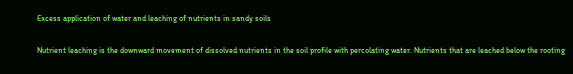Excess application of water and leaching of nutrients in sandy soils

Nutrient leaching is the downward movement of dissolved nutrients in the soil profile with percolating water. Nutrients that are leached below the rooting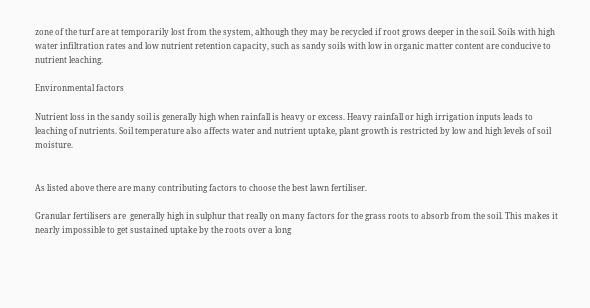zone of the turf are at temporarily lost from the system, although they may be recycled if root grows deeper in the soil. Soils with high water infiltration rates and low nutrient retention capacity, such as sandy soils with low in organic matter content are conducive to nutrient leaching.

Environmental factors

Nutrient loss in the sandy soil is generally high when rainfall is heavy or excess. Heavy rainfall or high irrigation inputs leads to leaching of nutrients. Soil temperature also affects water and nutrient uptake, plant growth is restricted by low and high levels of soil moisture.


As listed above there are many contributing factors to choose the best lawn fertiliser.

Granular fertilisers are  generally high in sulphur that really on many factors for the grass roots to absorb from the soil. This makes it nearly impossible to get sustained uptake by the roots over a long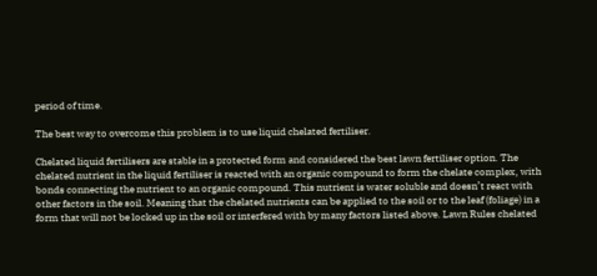period of time.

The best way to overcome this problem is to use liquid chelated fertiliser.

Chelated liquid fertilisers are stable in a protected form and considered the best lawn fertiliser option. The chelated nutrient in the liquid fertiliser is reacted with an organic compound to form the chelate complex, with bonds connecting the nutrient to an organic compound. This nutrient is water soluble and doesn’t react with other factors in the soil. Meaning that the chelated nutrients can be applied to the soil or to the leaf (foliage) in a form that will not be locked up in the soil or interfered with by many factors listed above. Lawn Rules chelated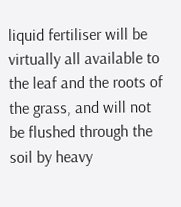liquid fertiliser will be virtually all available to the leaf and the roots of the grass, and will not be flushed through the soil by heavy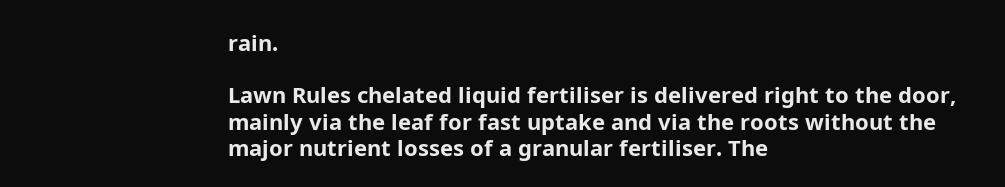rain.

Lawn Rules chelated liquid fertiliser is delivered right to the door, mainly via the leaf for fast uptake and via the roots without the major nutrient losses of a granular fertiliser. The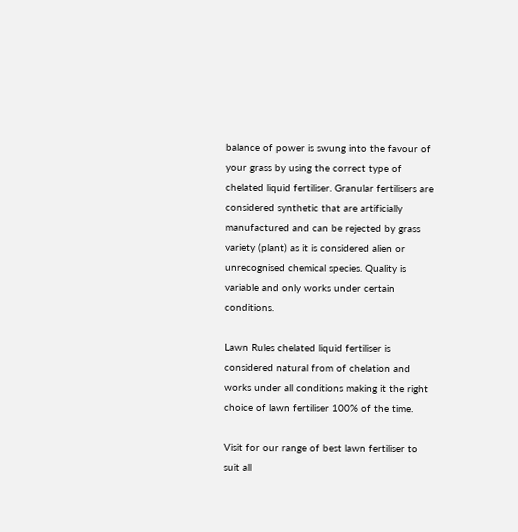balance of power is swung into the favour of your grass by using the correct type of chelated liquid fertiliser. Granular fertilisers are considered synthetic that are artificially manufactured and can be rejected by grass variety (plant) as it is considered alien or unrecognised chemical species. Quality is variable and only works under certain conditions.

Lawn Rules chelated liquid fertiliser is considered natural from of chelation and works under all conditions making it the right choice of lawn fertiliser 100% of the time.

Visit for our range of best lawn fertiliser to suit all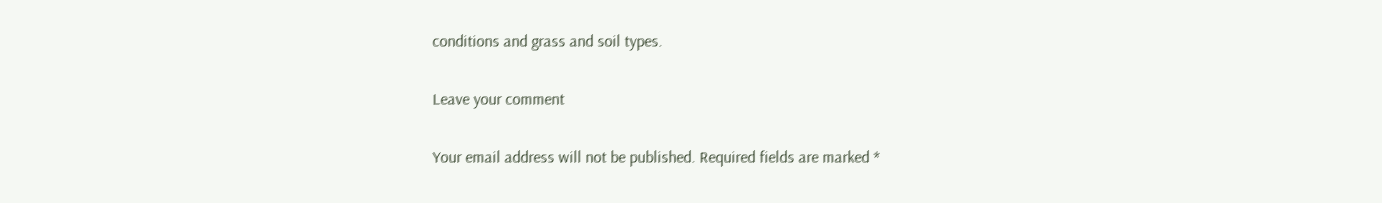conditions and grass and soil types.

Leave your comment

Your email address will not be published. Required fields are marked *